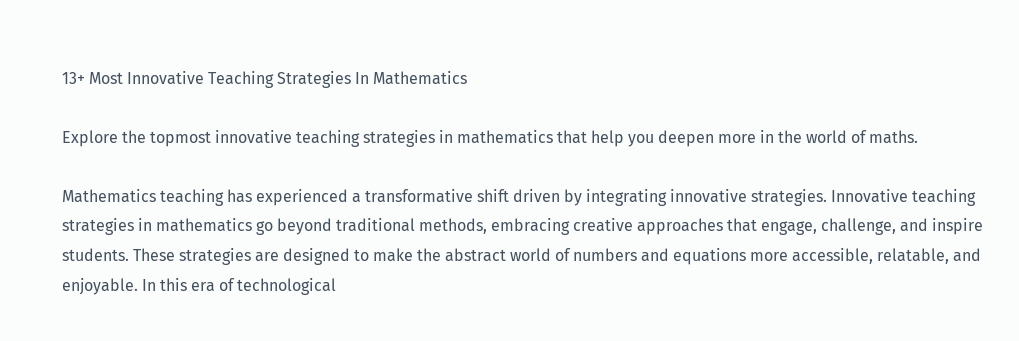13+ Most Innovative Teaching Strategies In Mathematics

Explore the topmost innovative teaching strategies in mathematics that help you deepen more in the world of maths.

Mathematics teaching has experienced a transformative shift driven by integrating innovative strategies. Innovative teaching strategies in mathematics go beyond traditional methods, embracing creative approaches that engage, challenge, and inspire students. These strategies are designed to make the abstract world of numbers and equations more accessible, relatable, and enjoyable. In this era of technological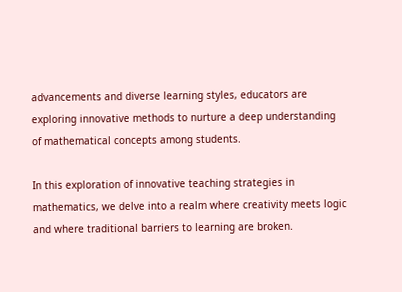advancements and diverse learning styles, educators are exploring innovative methods to nurture a deep understanding of mathematical concepts among students.

In this exploration of innovative teaching strategies in mathematics, we delve into a realm where creativity meets logic and where traditional barriers to learning are broken.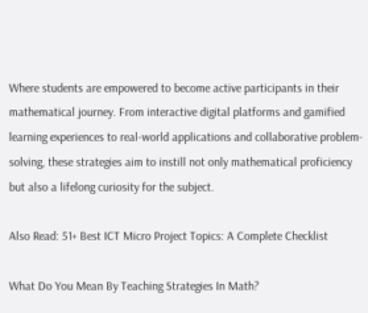Where students are empowered to become active participants in their mathematical journey. From interactive digital platforms and gamified learning experiences to real-world applications and collaborative problem-solving, these strategies aim to instill not only mathematical proficiency but also a lifelong curiosity for the subject.

Also Read: 51+ Best ICT Micro Project Topics: A Complete Checklist

What Do You Mean By Teaching Strategies In Math?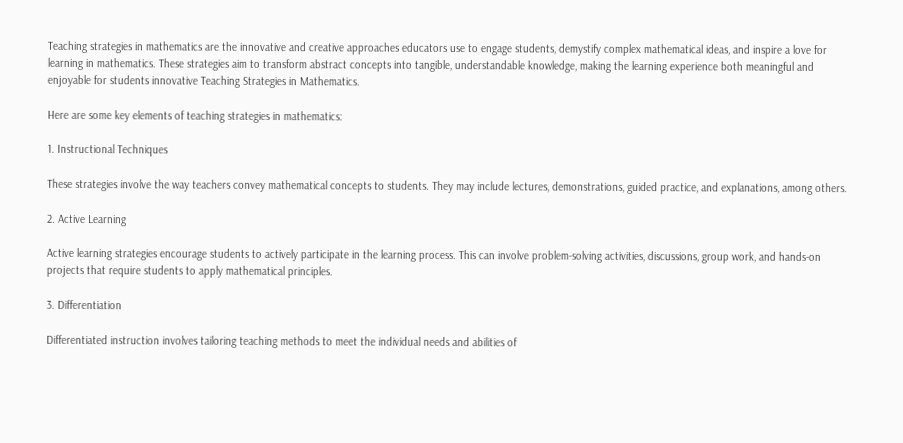Teaching strategies in mathematics are the innovative and creative approaches educators use to engage students, demystify complex mathematical ideas, and inspire a love for learning in mathematics. These strategies aim to transform abstract concepts into tangible, understandable knowledge, making the learning experience both meaningful and enjoyable for students innovative Teaching Strategies in Mathematics.

Here are some key elements of teaching strategies in mathematics:

1. Instructional Techniques

These strategies involve the way teachers convey mathematical concepts to students. They may include lectures, demonstrations, guided practice, and explanations, among others.

2. Active Learning

Active learning strategies encourage students to actively participate in the learning process. This can involve problem-solving activities, discussions, group work, and hands-on projects that require students to apply mathematical principles.

3. Differentiation

Differentiated instruction involves tailoring teaching methods to meet the individual needs and abilities of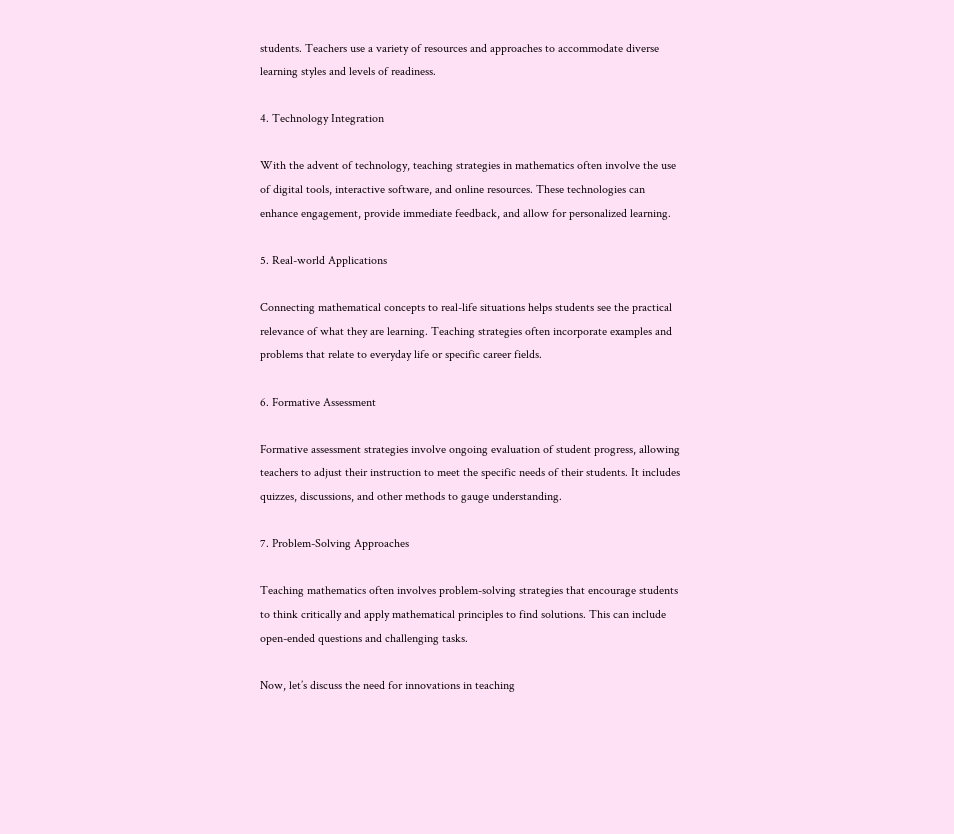students. Teachers use a variety of resources and approaches to accommodate diverse learning styles and levels of readiness.

4. Technology Integration

With the advent of technology, teaching strategies in mathematics often involve the use of digital tools, interactive software, and online resources. These technologies can enhance engagement, provide immediate feedback, and allow for personalized learning.

5. Real-world Applications

Connecting mathematical concepts to real-life situations helps students see the practical relevance of what they are learning. Teaching strategies often incorporate examples and problems that relate to everyday life or specific career fields.

6. Formative Assessment

Formative assessment strategies involve ongoing evaluation of student progress, allowing teachers to adjust their instruction to meet the specific needs of their students. It includes quizzes, discussions, and other methods to gauge understanding.

7. Problem-Solving Approaches

Teaching mathematics often involves problem-solving strategies that encourage students to think critically and apply mathematical principles to find solutions. This can include open-ended questions and challenging tasks.

Now, let’s discuss the need for innovations in teaching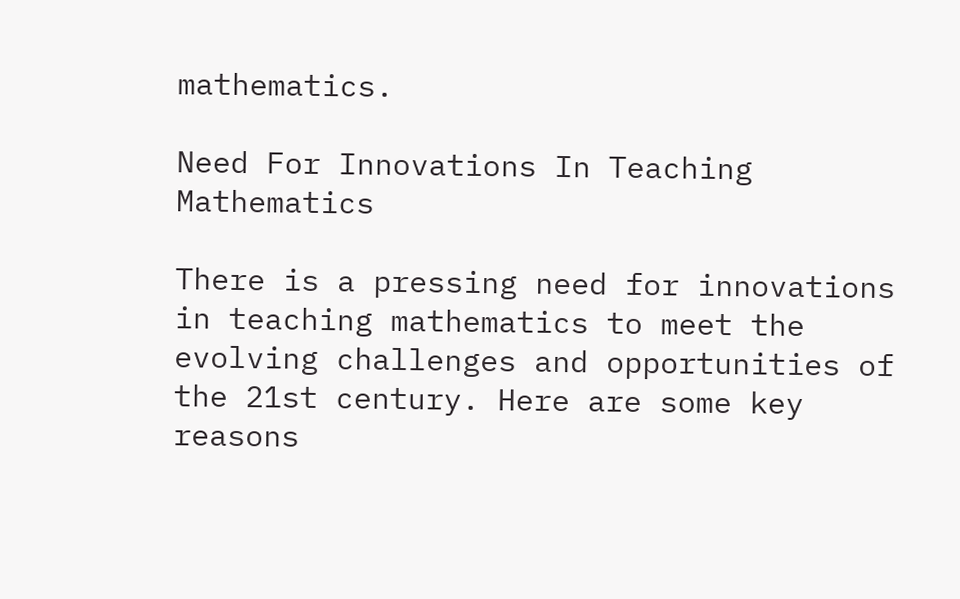mathematics.

Need For Innovations In Teaching Mathematics

There is a pressing need for innovations in teaching mathematics to meet the evolving challenges and opportunities of the 21st century. Here are some key reasons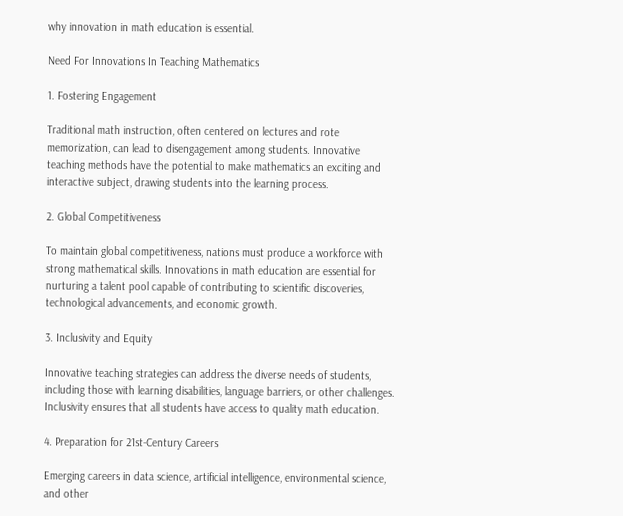why innovation in math education is essential.

Need For Innovations In Teaching Mathematics

1. Fostering Engagement

Traditional math instruction, often centered on lectures and rote memorization, can lead to disengagement among students. Innovative teaching methods have the potential to make mathematics an exciting and interactive subject, drawing students into the learning process.

2. Global Competitiveness

To maintain global competitiveness, nations must produce a workforce with strong mathematical skills. Innovations in math education are essential for nurturing a talent pool capable of contributing to scientific discoveries, technological advancements, and economic growth.

3. Inclusivity and Equity

Innovative teaching strategies can address the diverse needs of students, including those with learning disabilities, language barriers, or other challenges. Inclusivity ensures that all students have access to quality math education.

4. Preparation for 21st-Century Careers

Emerging careers in data science, artificial intelligence, environmental science, and other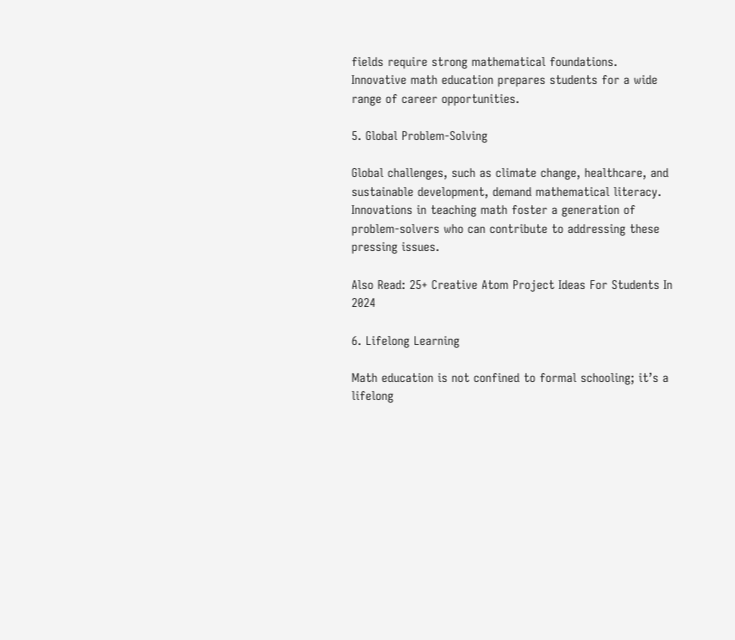fields require strong mathematical foundations. Innovative math education prepares students for a wide range of career opportunities.

5. Global Problem-Solving

Global challenges, such as climate change, healthcare, and sustainable development, demand mathematical literacy. Innovations in teaching math foster a generation of problem-solvers who can contribute to addressing these pressing issues.

Also Read: 25+ Creative Atom Project Ideas For Students In 2024

6. Lifelong Learning

Math education is not confined to formal schooling; it’s a lifelong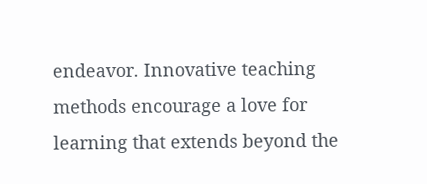endeavor. Innovative teaching methods encourage a love for learning that extends beyond the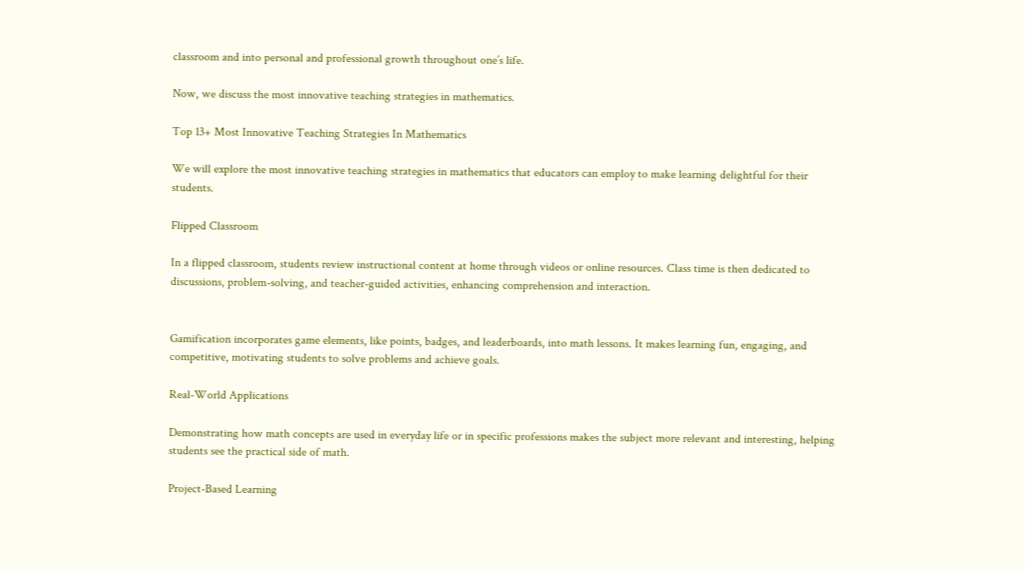classroom and into personal and professional growth throughout one’s life.

Now, we discuss the most innovative teaching strategies in mathematics.

Top 13+ Most Innovative Teaching Strategies In Mathematics

We will explore the most innovative teaching strategies in mathematics that educators can employ to make learning delightful for their students.

Flipped Classroom

In a flipped classroom, students review instructional content at home through videos or online resources. Class time is then dedicated to discussions, problem-solving, and teacher-guided activities, enhancing comprehension and interaction.


Gamification incorporates game elements, like points, badges, and leaderboards, into math lessons. It makes learning fun, engaging, and competitive, motivating students to solve problems and achieve goals.

Real-World Applications

Demonstrating how math concepts are used in everyday life or in specific professions makes the subject more relevant and interesting, helping students see the practical side of math.

Project-Based Learning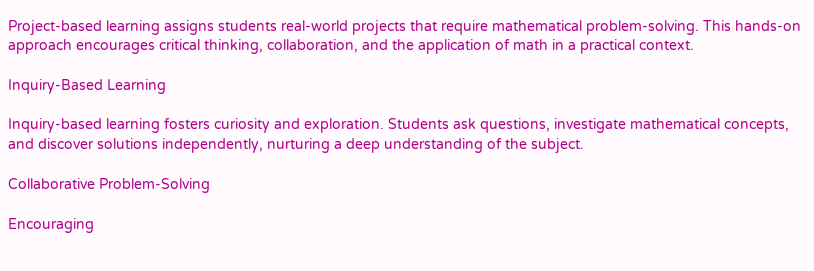Project-based learning assigns students real-world projects that require mathematical problem-solving. This hands-on approach encourages critical thinking, collaboration, and the application of math in a practical context.

Inquiry-Based Learning

Inquiry-based learning fosters curiosity and exploration. Students ask questions, investigate mathematical concepts, and discover solutions independently, nurturing a deep understanding of the subject.

Collaborative Problem-Solving

Encouraging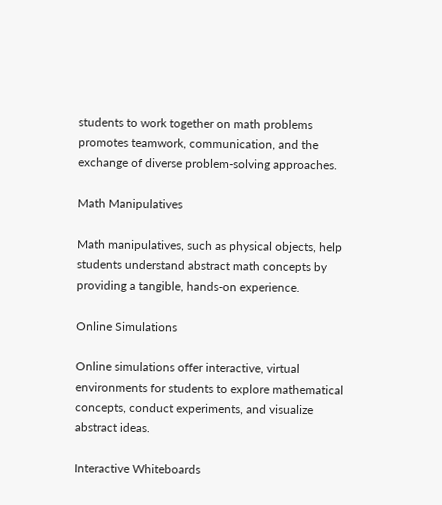students to work together on math problems promotes teamwork, communication, and the exchange of diverse problem-solving approaches.

Math Manipulatives

Math manipulatives, such as physical objects, help students understand abstract math concepts by providing a tangible, hands-on experience.

Online Simulations

Online simulations offer interactive, virtual environments for students to explore mathematical concepts, conduct experiments, and visualize abstract ideas.

Interactive Whiteboards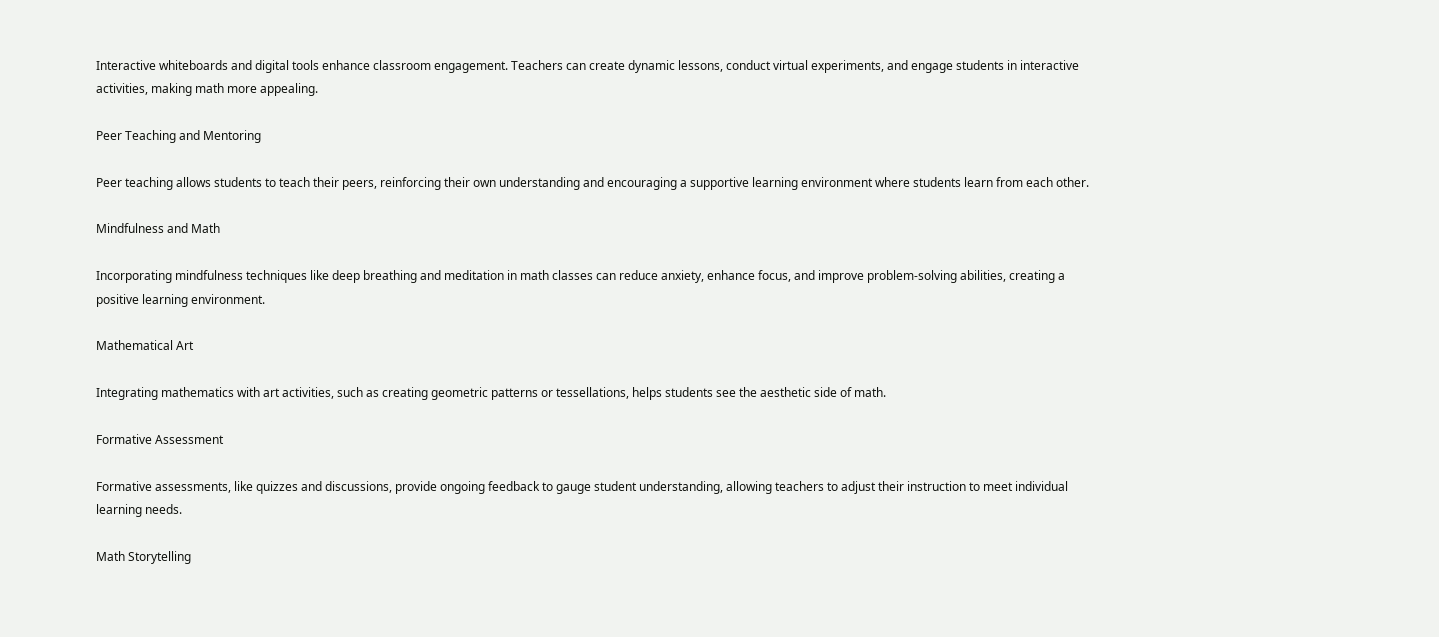Interactive whiteboards and digital tools enhance classroom engagement. Teachers can create dynamic lessons, conduct virtual experiments, and engage students in interactive activities, making math more appealing.

Peer Teaching and Mentoring

Peer teaching allows students to teach their peers, reinforcing their own understanding and encouraging a supportive learning environment where students learn from each other.

Mindfulness and Math

Incorporating mindfulness techniques like deep breathing and meditation in math classes can reduce anxiety, enhance focus, and improve problem-solving abilities, creating a positive learning environment.

Mathematical Art

Integrating mathematics with art activities, such as creating geometric patterns or tessellations, helps students see the aesthetic side of math.

Formative Assessment

Formative assessments, like quizzes and discussions, provide ongoing feedback to gauge student understanding, allowing teachers to adjust their instruction to meet individual learning needs.

Math Storytelling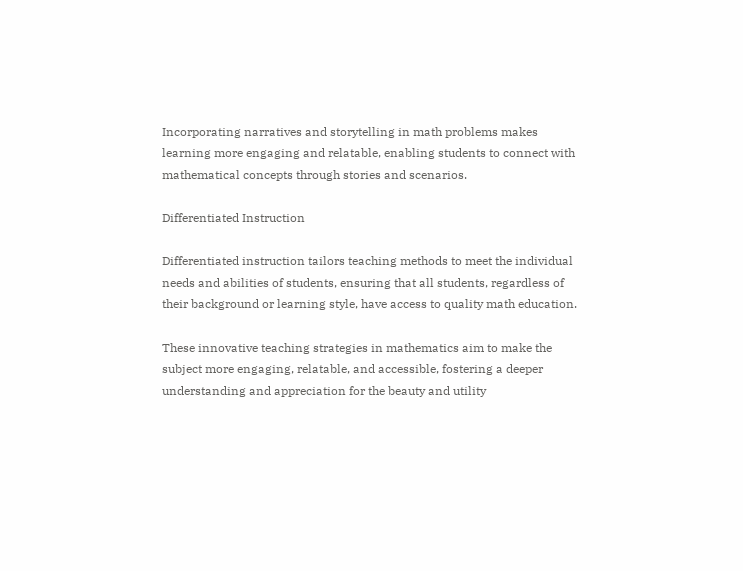Incorporating narratives and storytelling in math problems makes learning more engaging and relatable, enabling students to connect with mathematical concepts through stories and scenarios.

Differentiated Instruction

Differentiated instruction tailors teaching methods to meet the individual needs and abilities of students, ensuring that all students, regardless of their background or learning style, have access to quality math education.

These innovative teaching strategies in mathematics aim to make the subject more engaging, relatable, and accessible, fostering a deeper understanding and appreciation for the beauty and utility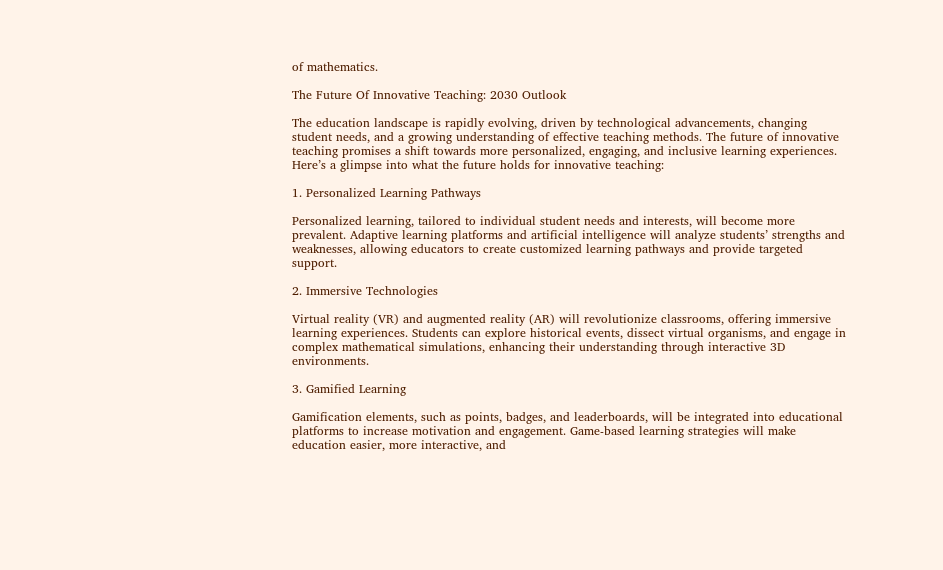of mathematics.

The Future Of Innovative Teaching: 2030 Outlook

The education landscape is rapidly evolving, driven by technological advancements, changing student needs, and a growing understanding of effective teaching methods. The future of innovative teaching promises a shift towards more personalized, engaging, and inclusive learning experiences. Here’s a glimpse into what the future holds for innovative teaching:

1. Personalized Learning Pathways

Personalized learning, tailored to individual student needs and interests, will become more prevalent. Adaptive learning platforms and artificial intelligence will analyze students’ strengths and weaknesses, allowing educators to create customized learning pathways and provide targeted support.

2. Immersive Technologies

Virtual reality (VR) and augmented reality (AR) will revolutionize classrooms, offering immersive learning experiences. Students can explore historical events, dissect virtual organisms, and engage in complex mathematical simulations, enhancing their understanding through interactive 3D environments.

3. Gamified Learning

Gamification elements, such as points, badges, and leaderboards, will be integrated into educational platforms to increase motivation and engagement. Game-based learning strategies will make education easier, more interactive, and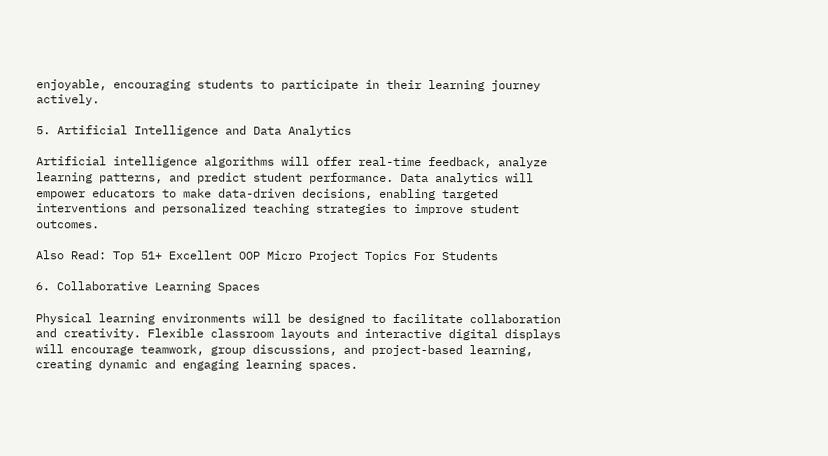enjoyable, encouraging students to participate in their learning journey actively.

5. Artificial Intelligence and Data Analytics

Artificial intelligence algorithms will offer real-time feedback, analyze learning patterns, and predict student performance. Data analytics will empower educators to make data-driven decisions, enabling targeted interventions and personalized teaching strategies to improve student outcomes.

Also Read: Top 51+ Excellent OOP Micro Project Topics For Students

6. Collaborative Learning Spaces

Physical learning environments will be designed to facilitate collaboration and creativity. Flexible classroom layouts and interactive digital displays will encourage teamwork, group discussions, and project-based learning, creating dynamic and engaging learning spaces.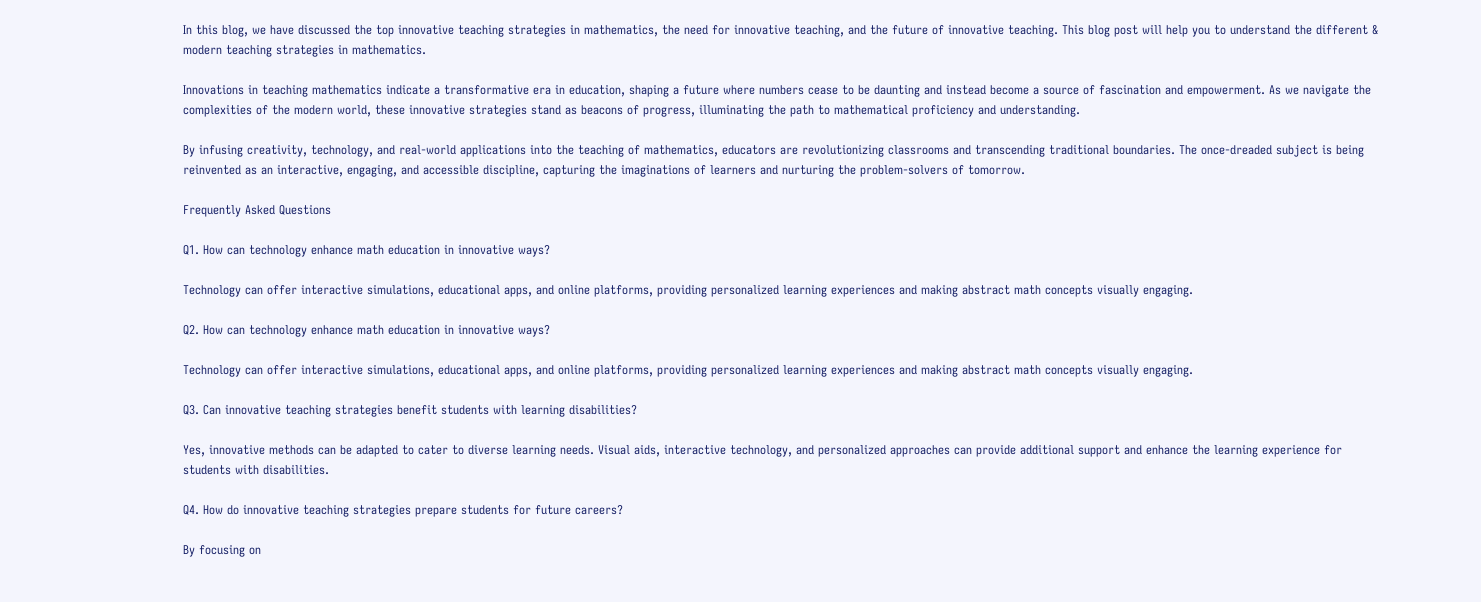In this blog, we have discussed the top innovative teaching strategies in mathematics, the need for innovative teaching, and the future of innovative teaching. This blog post will help you to understand the different & modern teaching strategies in mathematics.

Innovations in teaching mathematics indicate a transformative era in education, shaping a future where numbers cease to be daunting and instead become a source of fascination and empowerment. As we navigate the complexities of the modern world, these innovative strategies stand as beacons of progress, illuminating the path to mathematical proficiency and understanding.

By infusing creativity, technology, and real-world applications into the teaching of mathematics, educators are revolutionizing classrooms and transcending traditional boundaries. The once-dreaded subject is being reinvented as an interactive, engaging, and accessible discipline, capturing the imaginations of learners and nurturing the problem-solvers of tomorrow.

Frequently Asked Questions

Q1. How can technology enhance math education in innovative ways?

Technology can offer interactive simulations, educational apps, and online platforms, providing personalized learning experiences and making abstract math concepts visually engaging.

Q2. How can technology enhance math education in innovative ways?

Technology can offer interactive simulations, educational apps, and online platforms, providing personalized learning experiences and making abstract math concepts visually engaging.

Q3. Can innovative teaching strategies benefit students with learning disabilities?

Yes, innovative methods can be adapted to cater to diverse learning needs. Visual aids, interactive technology, and personalized approaches can provide additional support and enhance the learning experience for students with disabilities.

Q4. How do innovative teaching strategies prepare students for future careers?

By focusing on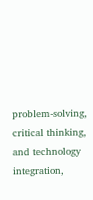problem-solving, critical thinking, and technology integration,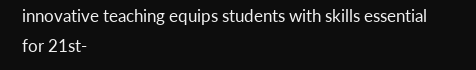innovative teaching equips students with skills essential for 21st-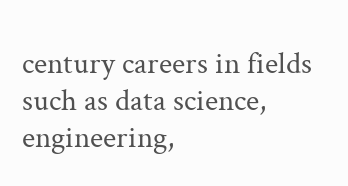century careers in fields such as data science, engineering,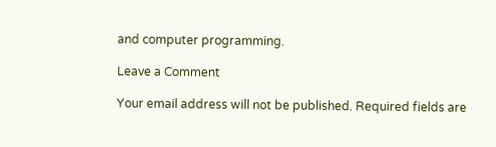and computer programming.

Leave a Comment

Your email address will not be published. Required fields are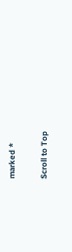marked *

Scroll to Top